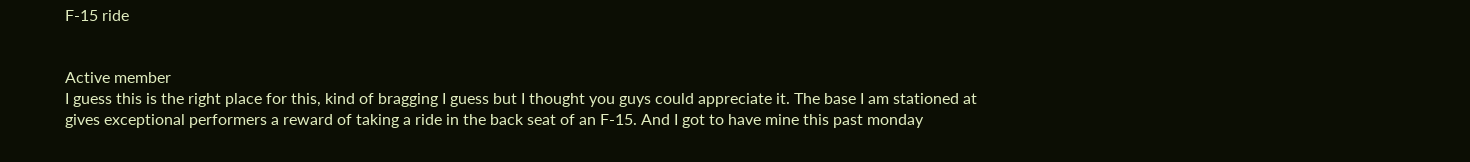F-15 ride


Active member
I guess this is the right place for this, kind of bragging I guess but I thought you guys could appreciate it. The base I am stationed at gives exceptional performers a reward of taking a ride in the back seat of an F-15. And I got to have mine this past monday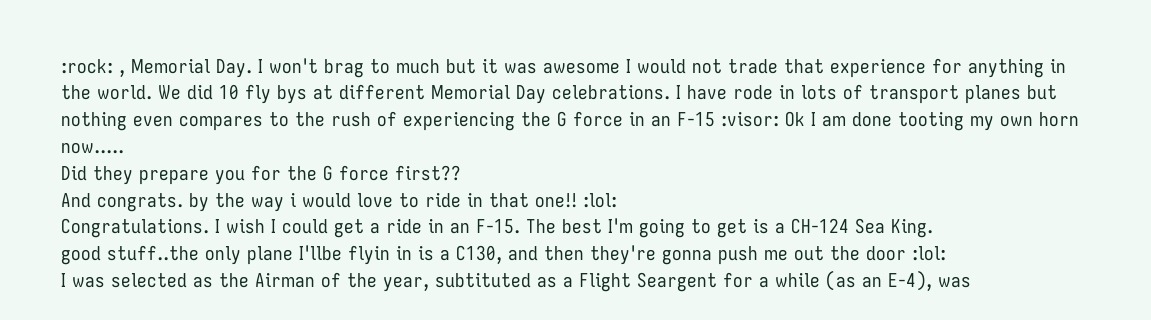:rock: , Memorial Day. I won't brag to much but it was awesome I would not trade that experience for anything in the world. We did 10 fly bys at different Memorial Day celebrations. I have rode in lots of transport planes but nothing even compares to the rush of experiencing the G force in an F-15 :visor: Ok I am done tooting my own horn now.....
Did they prepare you for the G force first??
And congrats. by the way i would love to ride in that one!! :lol:
Congratulations. I wish I could get a ride in an F-15. The best I'm going to get is a CH-124 Sea King.
good stuff..the only plane I'llbe flyin in is a C130, and then they're gonna push me out the door :lol:
I was selected as the Airman of the year, subtituted as a Flight Seargent for a while (as an E-4), was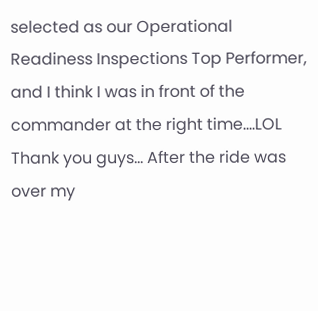selected as our Operational Readiness Inspections Top Performer, and I think I was in front of the commander at the right time....LOL
Thank you guys... After the ride was over my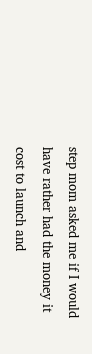step mom asked me if I would have rather had the money it cost to launch and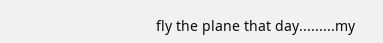fly the plane that day.........my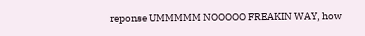reponse UMMMMM NOOOOO FREAKIN WAY, how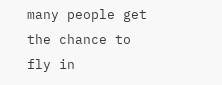many people get the chance to fly in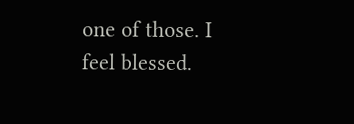one of those. I feel blessed.